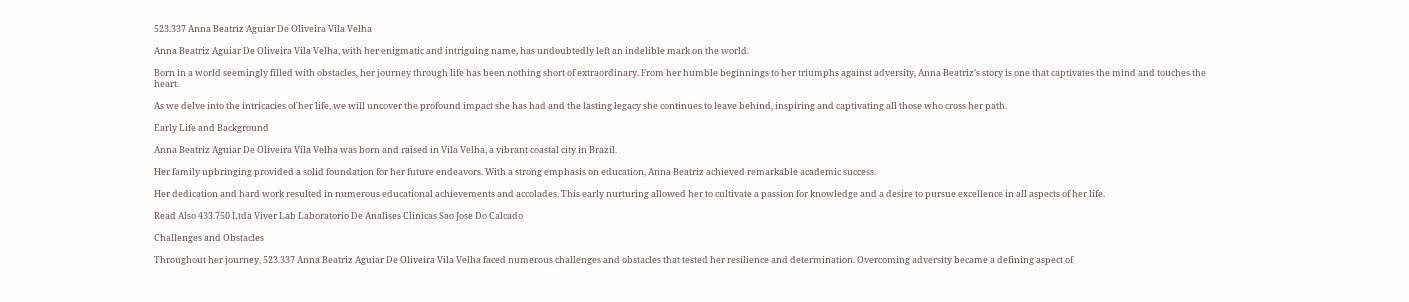523.337 Anna Beatriz Aguiar De Oliveira Vila Velha

Anna Beatriz Aguiar De Oliveira Vila Velha, with her enigmatic and intriguing name, has undoubtedly left an indelible mark on the world.

Born in a world seemingly filled with obstacles, her journey through life has been nothing short of extraordinary. From her humble beginnings to her triumphs against adversity, Anna Beatriz’s story is one that captivates the mind and touches the heart.

As we delve into the intricacies of her life, we will uncover the profound impact she has had and the lasting legacy she continues to leave behind, inspiring and captivating all those who cross her path.

Early Life and Background

Anna Beatriz Aguiar De Oliveira Vila Velha was born and raised in Vila Velha, a vibrant coastal city in Brazil.

Her family upbringing provided a solid foundation for her future endeavors. With a strong emphasis on education, Anna Beatriz achieved remarkable academic success.

Her dedication and hard work resulted in numerous educational achievements and accolades. This early nurturing allowed her to cultivate a passion for knowledge and a desire to pursue excellence in all aspects of her life.

Read Also 433.750 Ltda Viver Lab Laboratorio De Analises Clinicas Sao Jose Do Calcado

Challenges and Obstacles

Throughout her journey, 523.337 Anna Beatriz Aguiar De Oliveira Vila Velha faced numerous challenges and obstacles that tested her resilience and determination. Overcoming adversity became a defining aspect of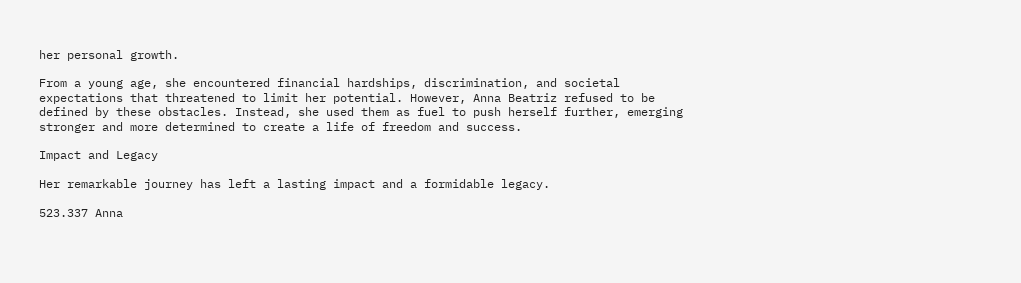her personal growth.

From a young age, she encountered financial hardships, discrimination, and societal expectations that threatened to limit her potential. However, Anna Beatriz refused to be defined by these obstacles. Instead, she used them as fuel to push herself further, emerging stronger and more determined to create a life of freedom and success.

Impact and Legacy

Her remarkable journey has left a lasting impact and a formidable legacy.

523.337 Anna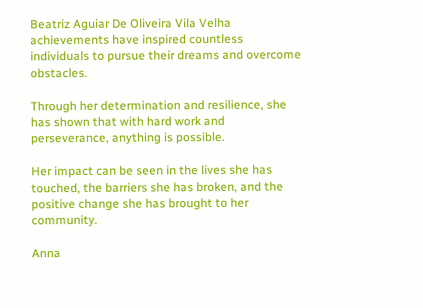Beatriz Aguiar De Oliveira Vila Velha achievements have inspired countless individuals to pursue their dreams and overcome obstacles.

Through her determination and resilience, she has shown that with hard work and perseverance, anything is possible.

Her impact can be seen in the lives she has touched, the barriers she has broken, and the positive change she has brought to her community.

Anna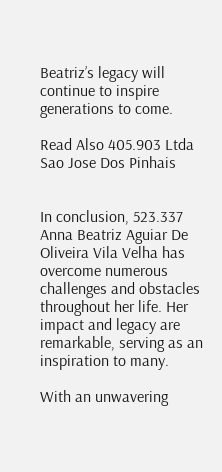Beatriz’s legacy will continue to inspire generations to come.

Read Also 405.903 Ltda Sao Jose Dos Pinhais


In conclusion, 523.337 Anna Beatriz Aguiar De Oliveira Vila Velha has overcome numerous challenges and obstacles throughout her life. Her impact and legacy are remarkable, serving as an inspiration to many.

With an unwavering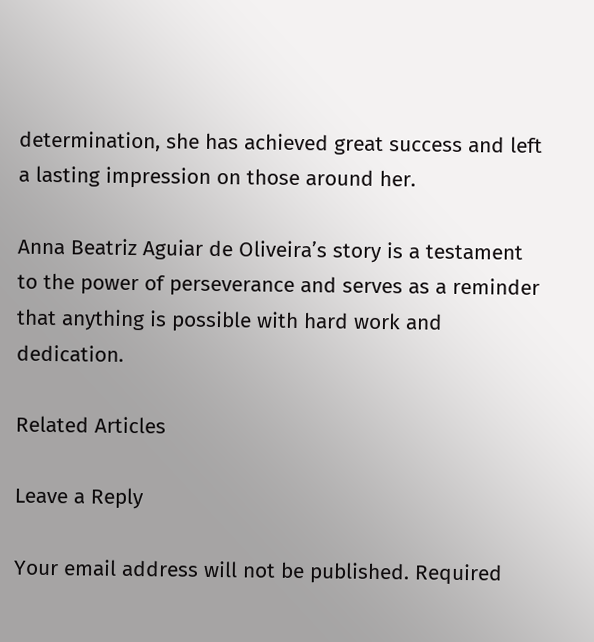determination, she has achieved great success and left a lasting impression on those around her.

Anna Beatriz Aguiar de Oliveira’s story is a testament to the power of perseverance and serves as a reminder that anything is possible with hard work and dedication.

Related Articles

Leave a Reply

Your email address will not be published. Required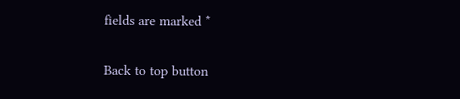fields are marked *

Back to top button